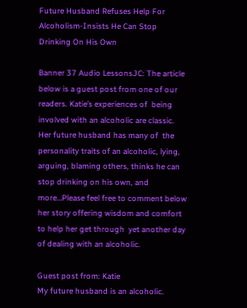Future Husband Refuses Help For Alcoholism-Insists He Can Stop Drinking On His Own

Banner 37 Audio LessonsJC: The article below is a guest post from one of our readers. Katie’s experiences of  being involved with an alcoholic are classic. Her future husband has many of  the personality traits of an alcoholic, lying, arguing, blaming others, thinks he can stop drinking on his own, and more…Please feel free to comment below her story offering wisdom and comfort to help her get through  yet another day of dealing with an alcoholic.

Guest post from: Katie
My future husband is an alcoholic.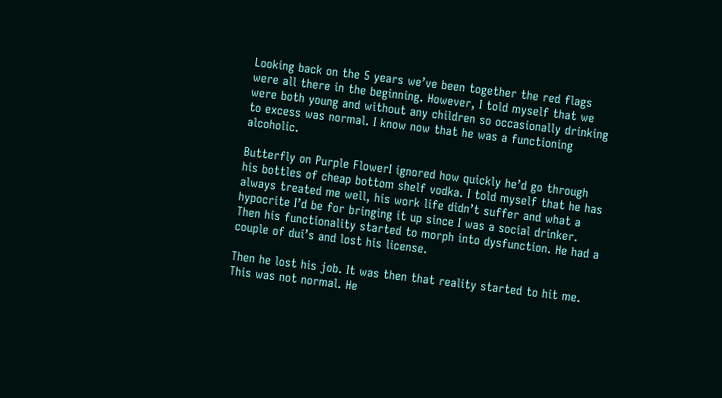Looking back on the 5 years we’ve been together the red flags were all there in the beginning. However, I told myself that we were both young and without any children so occasionally drinking to excess was normal. I know now that he was a functioning alcoholic.

Butterfly on Purple FlowerI ignored how quickly he’d go through his bottles of cheap bottom shelf vodka. I told myself that he has always treated me well, his work life didn’t suffer and what a hypocrite I’d be for bringing it up since I was a social drinker. Then his functionality started to morph into dysfunction. He had a couple of dui’s and lost his license.

Then he lost his job. It was then that reality started to hit me. This was not normal. He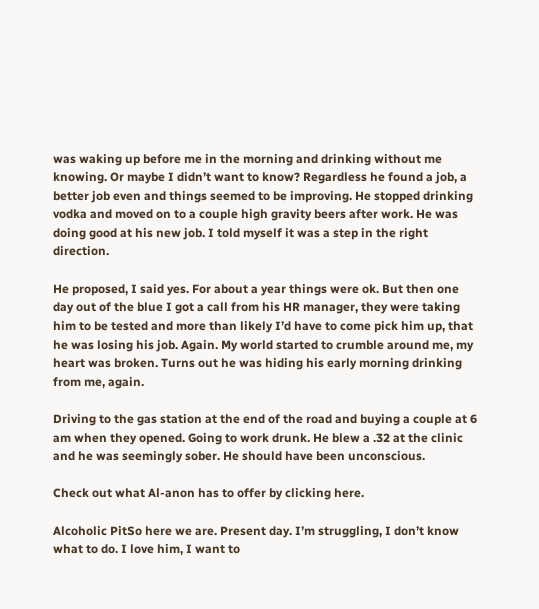was waking up before me in the morning and drinking without me knowing. Or maybe I didn’t want to know? Regardless he found a job, a better job even and things seemed to be improving. He stopped drinking vodka and moved on to a couple high gravity beers after work. He was doing good at his new job. I told myself it was a step in the right direction.

He proposed, I said yes. For about a year things were ok. But then one day out of the blue I got a call from his HR manager, they were taking him to be tested and more than likely I’d have to come pick him up, that he was losing his job. Again. My world started to crumble around me, my heart was broken. Turns out he was hiding his early morning drinking from me, again.

Driving to the gas station at the end of the road and buying a couple at 6 am when they opened. Going to work drunk. He blew a .32 at the clinic and he was seemingly sober. He should have been unconscious.

Check out what Al-anon has to offer by clicking here.

Alcoholic PitSo here we are. Present day. I’m struggling, I don’t know what to do. I love him, I want to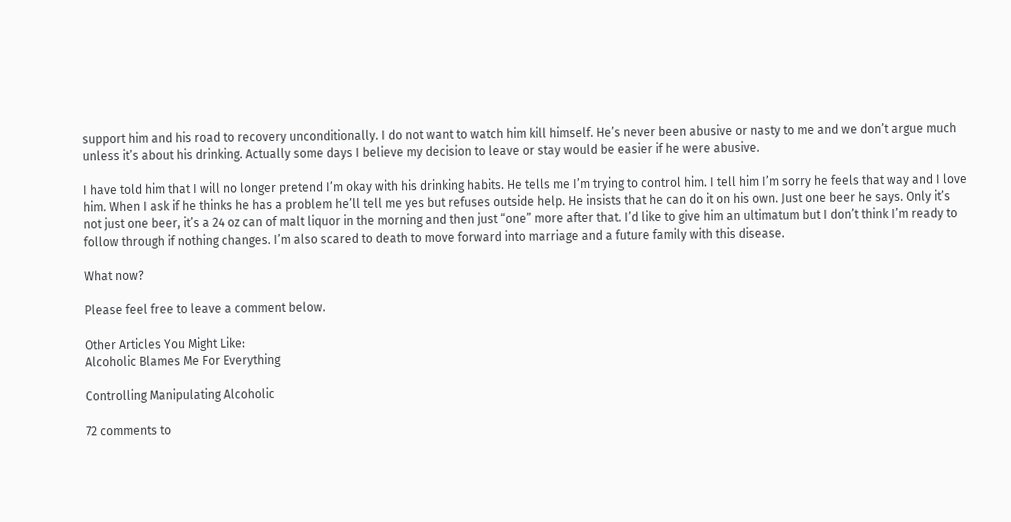support him and his road to recovery unconditionally. I do not want to watch him kill himself. He’s never been abusive or nasty to me and we don’t argue much unless it’s about his drinking. Actually some days I believe my decision to leave or stay would be easier if he were abusive.

I have told him that I will no longer pretend I’m okay with his drinking habits. He tells me I’m trying to control him. I tell him I’m sorry he feels that way and I love him. When I ask if he thinks he has a problem he’ll tell me yes but refuses outside help. He insists that he can do it on his own. Just one beer he says. Only it’s not just one beer, it’s a 24 oz can of malt liquor in the morning and then just “one” more after that. I’d like to give him an ultimatum but I don’t think I’m ready to follow through if nothing changes. I’m also scared to death to move forward into marriage and a future family with this disease.

What now?

Please feel free to leave a comment below.

Other Articles You Might Like:
Alcoholic Blames Me For Everything

Controlling Manipulating Alcoholic

72 comments to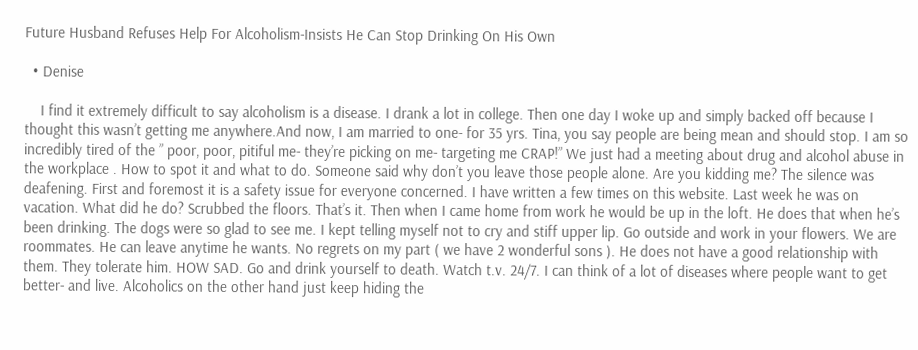Future Husband Refuses Help For Alcoholism-Insists He Can Stop Drinking On His Own

  • Denise

    I find it extremely difficult to say alcoholism is a disease. I drank a lot in college. Then one day I woke up and simply backed off because I thought this wasn’t getting me anywhere.And now, I am married to one- for 35 yrs. Tina, you say people are being mean and should stop. I am so incredibly tired of the ” poor, poor, pitiful me- they’re picking on me- targeting me CRAP!” We just had a meeting about drug and alcohol abuse in the workplace . How to spot it and what to do. Someone said why don’t you leave those people alone. Are you kidding me? The silence was deafening. First and foremost it is a safety issue for everyone concerned. I have written a few times on this website. Last week he was on vacation. What did he do? Scrubbed the floors. That’s it. Then when I came home from work he would be up in the loft. He does that when he’s been drinking. The dogs were so glad to see me. I kept telling myself not to cry and stiff upper lip. Go outside and work in your flowers. We are roommates. He can leave anytime he wants. No regrets on my part ( we have 2 wonderful sons ). He does not have a good relationship with them. They tolerate him. HOW SAD. Go and drink yourself to death. Watch t.v. 24/7. I can think of a lot of diseases where people want to get better- and live. Alcoholics on the other hand just keep hiding the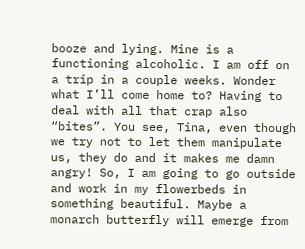booze and lying. Mine is a functioning alcoholic. I am off on a trip in a couple weeks. Wonder what I’ll come home to? Having to deal with all that crap also “bites”. You see, Tina, even though we try not to let them manipulate us, they do and it makes me damn angry! So, I am going to go outside and work in my flowerbeds in something beautiful. Maybe a monarch butterfly will emerge from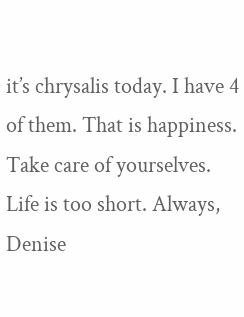it’s chrysalis today. I have 4 of them. That is happiness. Take care of yourselves. Life is too short. Always, Denise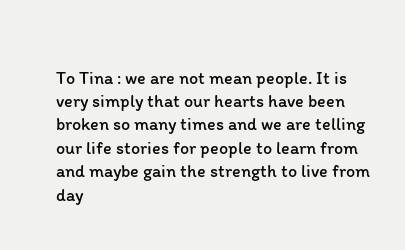To Tina : we are not mean people. It is very simply that our hearts have been broken so many times and we are telling our life stories for people to learn from and maybe gain the strength to live from day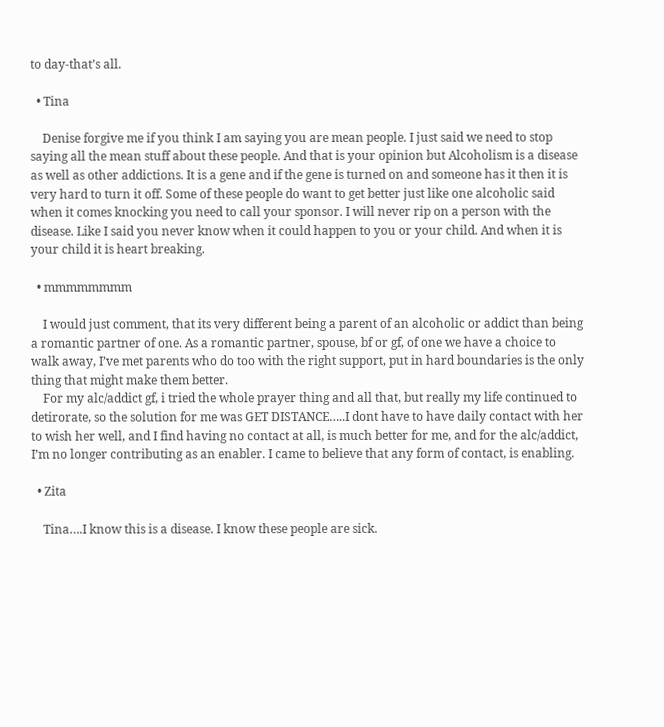to day-that’s all.

  • Tina

    Denise forgive me if you think I am saying you are mean people. I just said we need to stop saying all the mean stuff about these people. And that is your opinion but Alcoholism is a disease as well as other addictions. It is a gene and if the gene is turned on and someone has it then it is very hard to turn it off. Some of these people do want to get better just like one alcoholic said when it comes knocking you need to call your sponsor. I will never rip on a person with the disease. Like I said you never know when it could happen to you or your child. And when it is your child it is heart breaking.

  • mmmmmmmm

    I would just comment, that its very different being a parent of an alcoholic or addict than being a romantic partner of one. As a romantic partner, spouse, bf or gf, of one we have a choice to walk away, I’ve met parents who do too with the right support, put in hard boundaries is the only thing that might make them better.
    For my alc/addict gf, i tried the whole prayer thing and all that, but really my life continued to detirorate, so the solution for me was GET DISTANCE…..I dont have to have daily contact with her to wish her well, and I find having no contact at all, is much better for me, and for the alc/addict, I’m no longer contributing as an enabler. I came to believe that any form of contact, is enabling.

  • Zita

    Tina….I know this is a disease. I know these people are sick.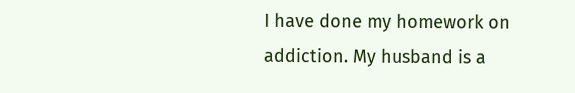I have done my homework on addiction. My husband is a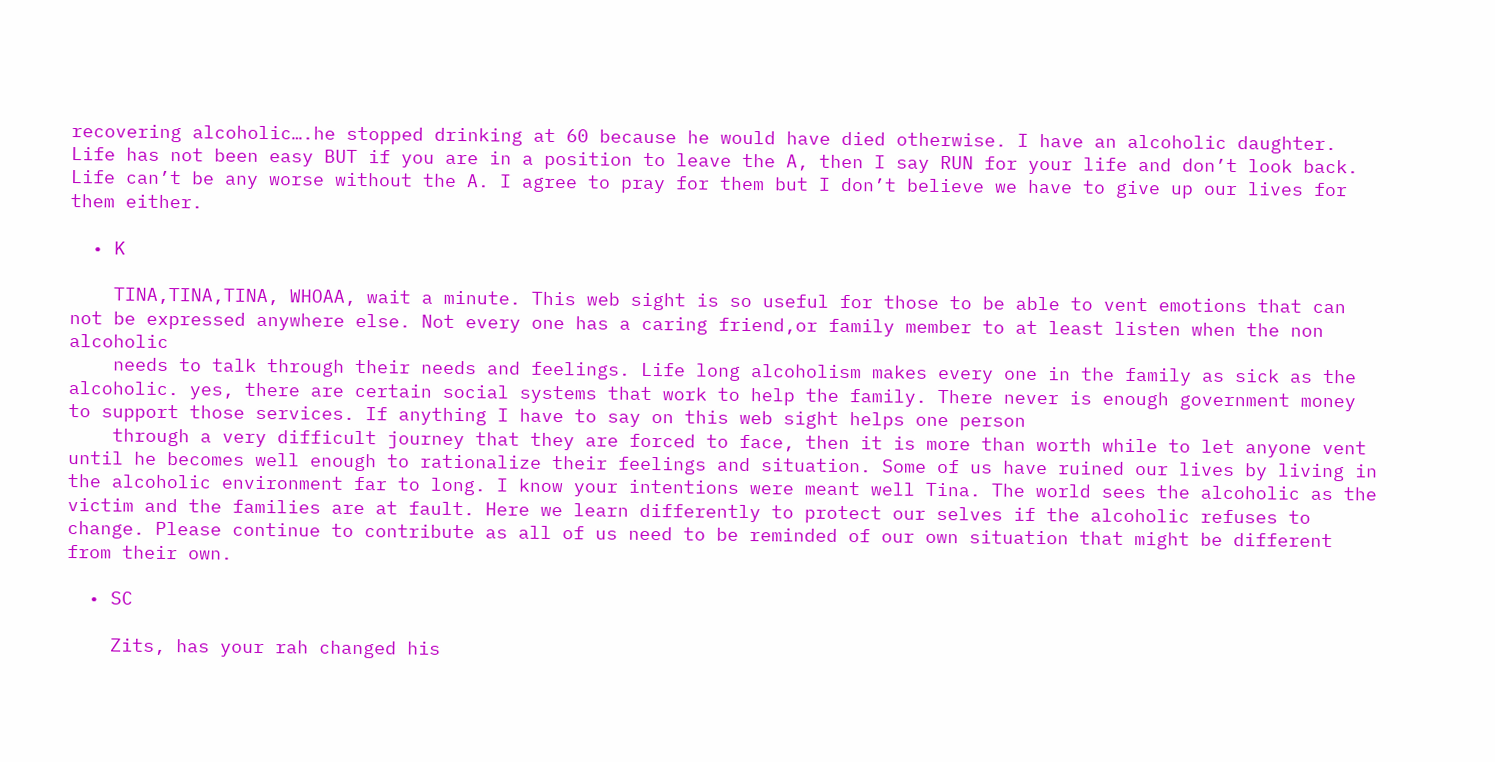recovering alcoholic….he stopped drinking at 60 because he would have died otherwise. I have an alcoholic daughter. Life has not been easy BUT if you are in a position to leave the A, then I say RUN for your life and don’t look back. Life can’t be any worse without the A. I agree to pray for them but I don’t believe we have to give up our lives for them either.

  • K

    TINA,TINA,TINA, WHOAA, wait a minute. This web sight is so useful for those to be able to vent emotions that can not be expressed anywhere else. Not every one has a caring friend,or family member to at least listen when the non alcoholic
    needs to talk through their needs and feelings. Life long alcoholism makes every one in the family as sick as the alcoholic. yes, there are certain social systems that work to help the family. There never is enough government money to support those services. If anything I have to say on this web sight helps one person
    through a very difficult journey that they are forced to face, then it is more than worth while to let anyone vent until he becomes well enough to rationalize their feelings and situation. Some of us have ruined our lives by living in the alcoholic environment far to long. I know your intentions were meant well Tina. The world sees the alcoholic as the victim and the families are at fault. Here we learn differently to protect our selves if the alcoholic refuses to change. Please continue to contribute as all of us need to be reminded of our own situation that might be different from their own.

  • SC

    Zits, has your rah changed his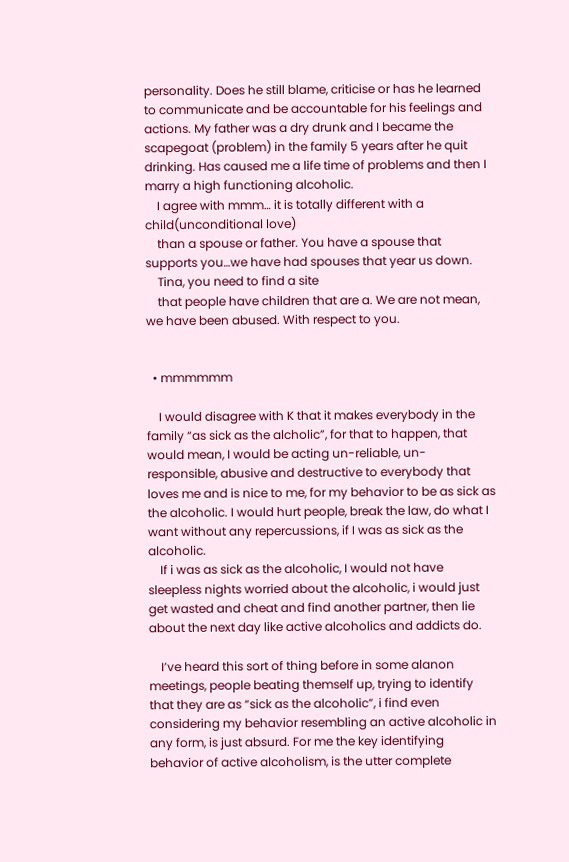personality. Does he still blame, criticise or has he learned to communicate and be accountable for his feelings and actions. My father was a dry drunk and I became the scapegoat (problem) in the family 5 years after he quit drinking. Has caused me a life time of problems and then I marry a high functioning alcoholic.
    I agree with mmm… it is totally different with a child(unconditional love)
    than a spouse or father. You have a spouse that supports you…we have had spouses that year us down.
    Tina, you need to find a site
    that people have children that are a. We are not mean, we have been abused. With respect to you.


  • mmmmmm

    I would disagree with K that it makes everybody in the family “as sick as the alcholic”, for that to happen, that would mean, I would be acting un-reliable, un-responsible, abusive and destructive to everybody that loves me and is nice to me, for my behavior to be as sick as the alcoholic. I would hurt people, break the law, do what I want without any repercussions, if I was as sick as the alcoholic.
    If i was as sick as the alcoholic, I would not have sleepless nights worried about the alcoholic, i would just get wasted and cheat and find another partner, then lie about the next day like active alcoholics and addicts do.

    I’ve heard this sort of thing before in some alanon meetings, people beating themself up, trying to identify that they are as “sick as the alcoholic”, i find even considering my behavior resembling an active alcoholic in any form, is just absurd. For me the key identifying behavior of active alcoholism, is the utter complete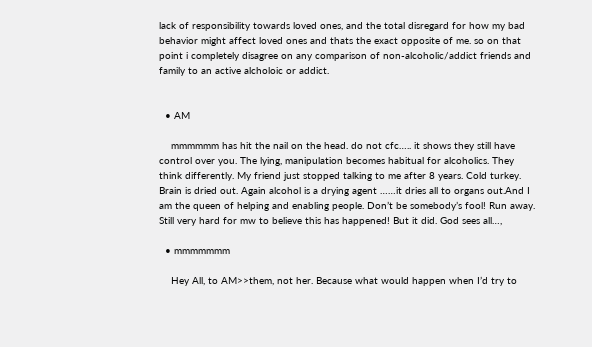lack of responsibility towards loved ones, and the total disregard for how my bad behavior might affect loved ones and thats the exact opposite of me. so on that point i completely disagree on any comparison of non-alcoholic/addict friends and family to an active alcholoic or addict.


  • AM

    mmmmmm has hit the nail on the head. do not cfc….. it shows they still have control over you. The lying, manipulation becomes habitual for alcoholics. They think differently. My friend just stopped talking to me after 8 years. Cold turkey. Brain is dried out. Again alcohol is a drying agent ……it dries all to organs out.And I am the queen of helping and enabling people. Don’t be somebody’s fool! Run away. Still very hard for mw to believe this has happened! But it did. God sees all…,

  • mmmmmmm

    Hey All, to AM>>them, not her. Because what would happen when I’d try to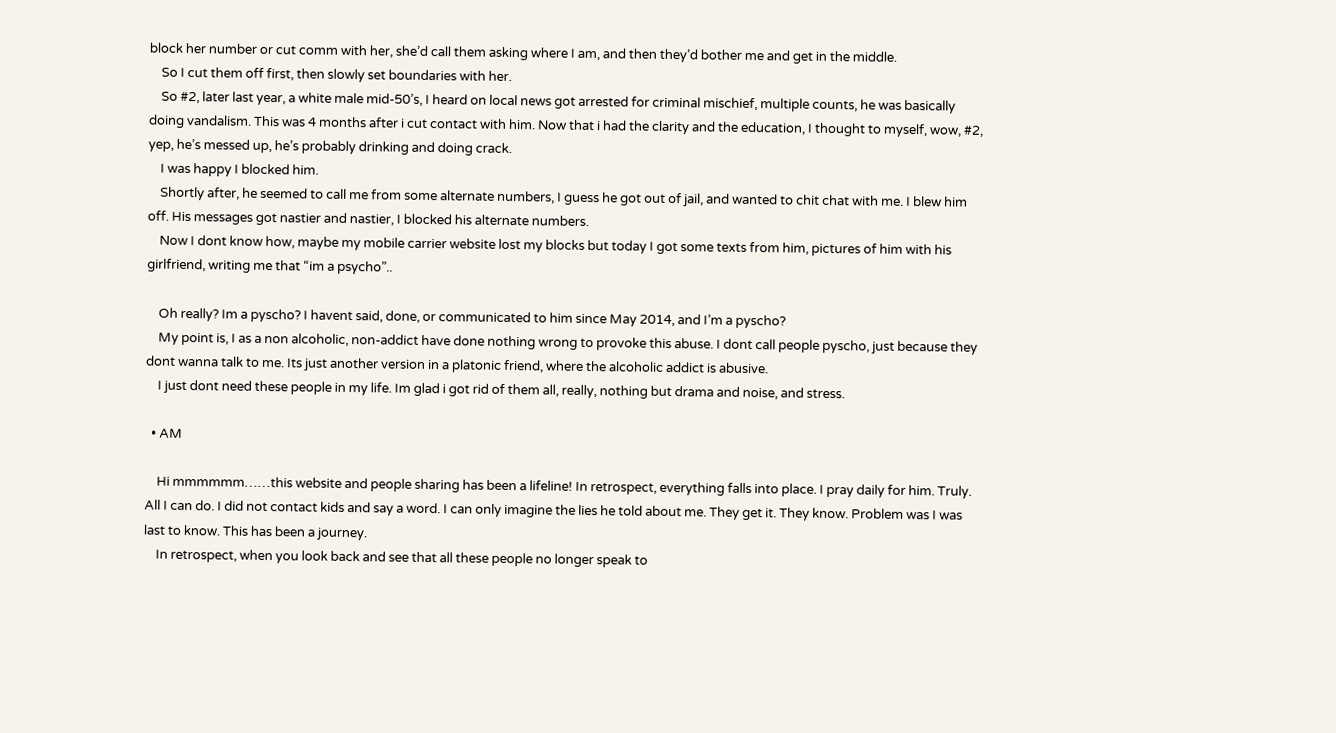block her number or cut comm with her, she’d call them asking where I am, and then they’d bother me and get in the middle.
    So I cut them off first, then slowly set boundaries with her.
    So #2, later last year, a white male mid-50’s, I heard on local news got arrested for criminal mischief, multiple counts, he was basically doing vandalism. This was 4 months after i cut contact with him. Now that i had the clarity and the education, I thought to myself, wow, #2, yep, he’s messed up, he’s probably drinking and doing crack.
    I was happy I blocked him.
    Shortly after, he seemed to call me from some alternate numbers, I guess he got out of jail, and wanted to chit chat with me. I blew him off. His messages got nastier and nastier, I blocked his alternate numbers.
    Now I dont know how, maybe my mobile carrier website lost my blocks but today I got some texts from him, pictures of him with his girlfriend, writing me that “im a psycho”..

    Oh really? Im a pyscho? I havent said, done, or communicated to him since May 2014, and I’m a pyscho?
    My point is, I as a non alcoholic, non-addict have done nothing wrong to provoke this abuse. I dont call people pyscho, just because they dont wanna talk to me. Its just another version in a platonic friend, where the alcoholic addict is abusive.
    I just dont need these people in my life. Im glad i got rid of them all, really, nothing but drama and noise, and stress.

  • AM

    Hi mmmmmm……this website and people sharing has been a lifeline! In retrospect, everything falls into place. I pray daily for him. Truly. All I can do. I did not contact kids and say a word. I can only imagine the lies he told about me. They get it. They know. Problem was I was last to know. This has been a journey.
    In retrospect, when you look back and see that all these people no longer speak to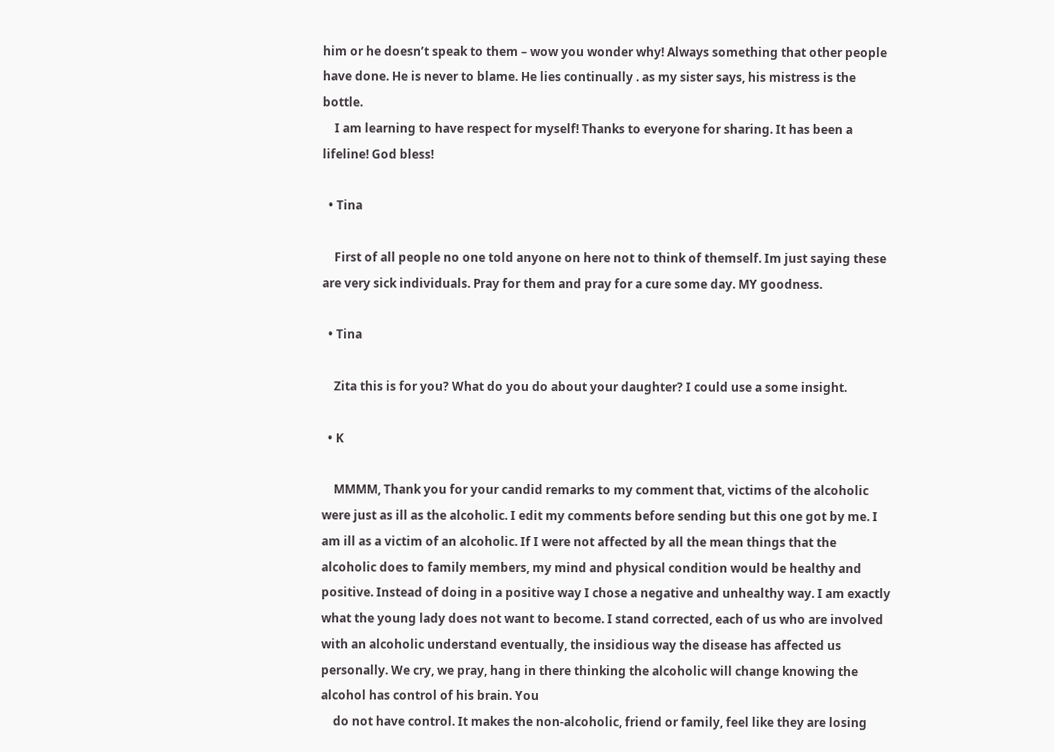him or he doesn’t speak to them – wow you wonder why! Always something that other people have done. He is never to blame. He lies continually . as my sister says, his mistress is the bottle.
    I am learning to have respect for myself! Thanks to everyone for sharing. It has been a lifeline! God bless!

  • Tina

    First of all people no one told anyone on here not to think of themself. Im just saying these are very sick individuals. Pray for them and pray for a cure some day. MY goodness.

  • Tina

    Zita this is for you? What do you do about your daughter? I could use a some insight.

  • K

    MMMM, Thank you for your candid remarks to my comment that, victims of the alcoholic were just as ill as the alcoholic. I edit my comments before sending but this one got by me. I am ill as a victim of an alcoholic. If I were not affected by all the mean things that the alcoholic does to family members, my mind and physical condition would be healthy and positive. Instead of doing in a positive way I chose a negative and unhealthy way. I am exactly what the young lady does not want to become. I stand corrected, each of us who are involved with an alcoholic understand eventually, the insidious way the disease has affected us personally. We cry, we pray, hang in there thinking the alcoholic will change knowing the alcohol has control of his brain. You
    do not have control. It makes the non-alcoholic, friend or family, feel like they are losing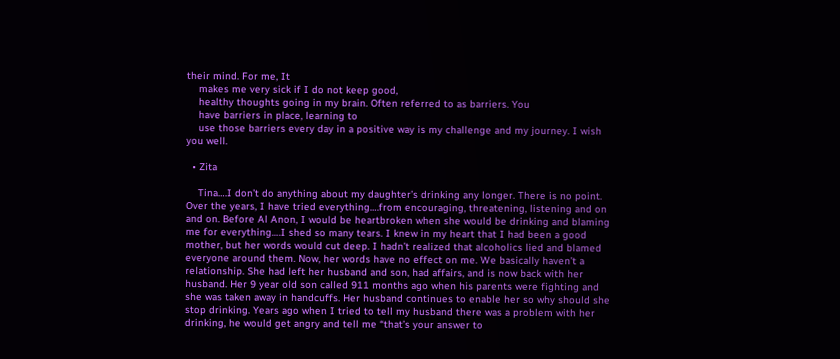their mind. For me, It
    makes me very sick if I do not keep good,
    healthy thoughts going in my brain. Often referred to as barriers. You
    have barriers in place, learning to
    use those barriers every day in a positive way is my challenge and my journey. I wish you well.

  • Zita

    Tina….I don’t do anything about my daughter’s drinking any longer. There is no point. Over the years, I have tried everything….from encouraging, threatening, listening and on and on. Before Al Anon, I would be heartbroken when she would be drinking and blaming me for everything….I shed so many tears. I knew in my heart that I had been a good mother, but her words would cut deep. I hadn’t realized that alcoholics lied and blamed everyone around them. Now, her words have no effect on me. We basically haven’t a relationship. She had left her husband and son, had affairs, and is now back with her husband. Her 9 year old son called 911 months ago when his parents were fighting and she was taken away in handcuffs. Her husband continues to enable her so why should she stop drinking. Years ago when I tried to tell my husband there was a problem with her drinking, he would get angry and tell me “that’s your answer to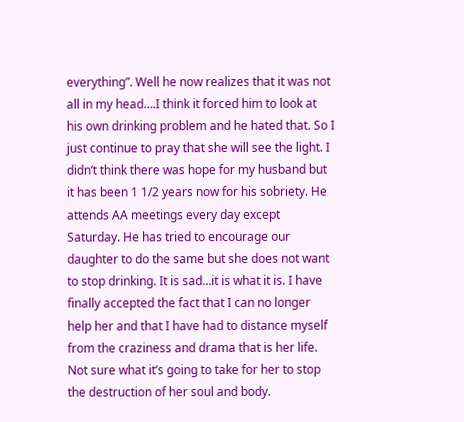everything”. Well he now realizes that it was not all in my head….I think it forced him to look at his own drinking problem and he hated that. So I just continue to pray that she will see the light. I didn’t think there was hope for my husband but it has been 1 1/2 years now for his sobriety. He attends AA meetings every day except Saturday. He has tried to encourage our daughter to do the same but she does not want to stop drinking. It is sad…it is what it is. I have finally accepted the fact that I can no longer help her and that I have had to distance myself from the craziness and drama that is her life. Not sure what it’s going to take for her to stop the destruction of her soul and body.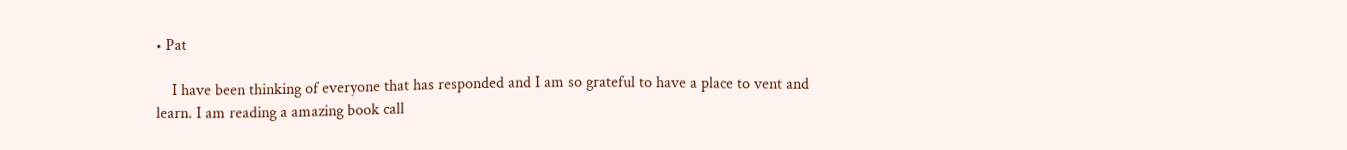• Pat

    I have been thinking of everyone that has responded and I am so grateful to have a place to vent and learn. I am reading a amazing book call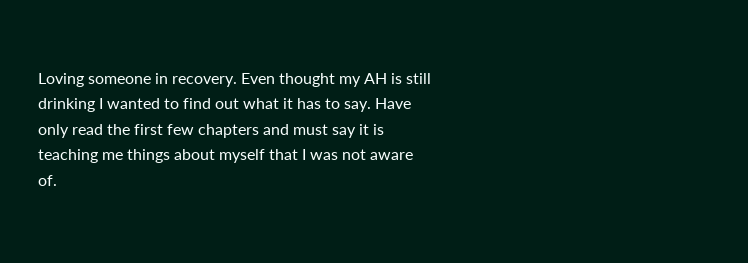Loving someone in recovery. Even thought my AH is still drinking I wanted to find out what it has to say. Have only read the first few chapters and must say it is teaching me things about myself that I was not aware of.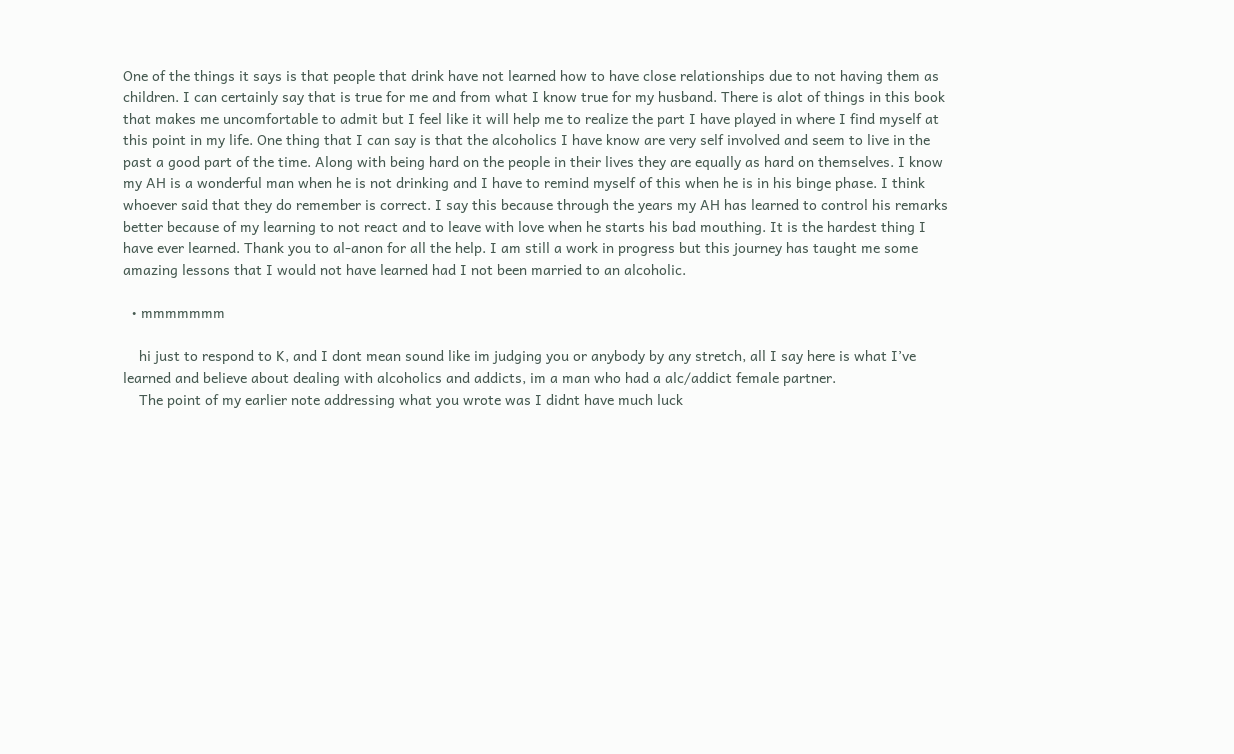One of the things it says is that people that drink have not learned how to have close relationships due to not having them as children. I can certainly say that is true for me and from what I know true for my husband. There is alot of things in this book that makes me uncomfortable to admit but I feel like it will help me to realize the part I have played in where I find myself at this point in my life. One thing that I can say is that the alcoholics I have know are very self involved and seem to live in the past a good part of the time. Along with being hard on the people in their lives they are equally as hard on themselves. I know my AH is a wonderful man when he is not drinking and I have to remind myself of this when he is in his binge phase. I think whoever said that they do remember is correct. I say this because through the years my AH has learned to control his remarks better because of my learning to not react and to leave with love when he starts his bad mouthing. It is the hardest thing I have ever learned. Thank you to al-anon for all the help. I am still a work in progress but this journey has taught me some amazing lessons that I would not have learned had I not been married to an alcoholic.

  • mmmmmmm

    hi just to respond to K, and I dont mean sound like im judging you or anybody by any stretch, all I say here is what I’ve learned and believe about dealing with alcoholics and addicts, im a man who had a alc/addict female partner.
    The point of my earlier note addressing what you wrote was I didnt have much luck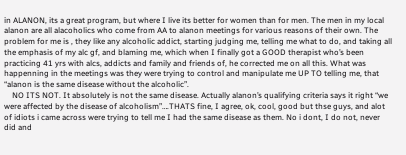in ALANON, its a great program, but where I live its better for women than for men. The men in my local alanon are all alacoholics who come from AA to alanon meetings for various reasons of their own. The problem for me is , they like any alcoholic addict, starting judging me, telling me what to do, and taking all the emphasis of my alc gf, and blaming me, which when I finally got a GOOD therapist who’s been practicing 41 yrs with alcs, addicts and family and friends of, he corrected me on all this. What was happenning in the meetings was they were trying to control and manipulate me UP TO telling me, that “alanon is the same disease without the alcoholic”.
    NO ITS NOT. It absolutely is not the same disease. Actually alanon’s qualifying criteria says it right “we were affected by the disease of alcoholism”….THATS fine, I agree, ok, cool, good but thse guys, and alot of idiots i came across were trying to tell me I had the same disease as them. No i dont, I do not, never did and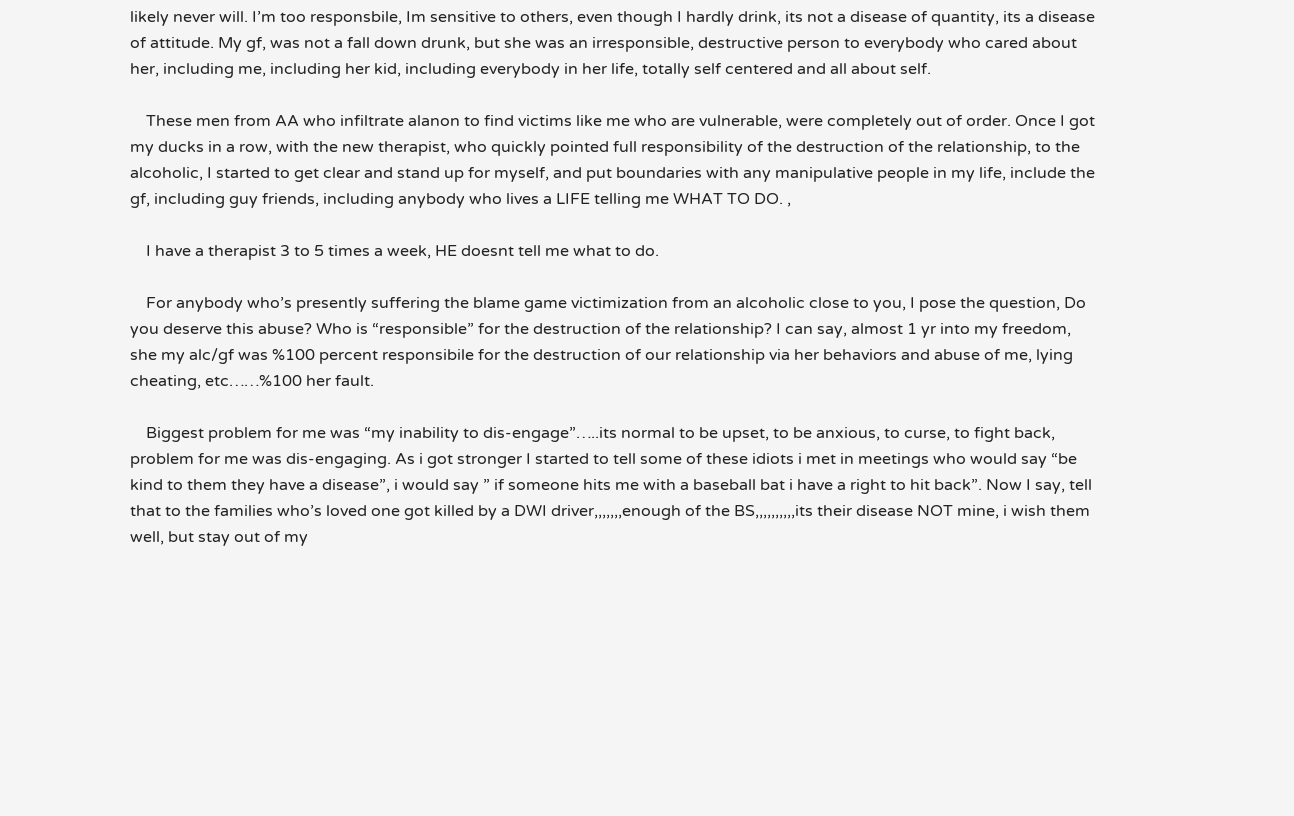likely never will. I’m too responsbile, Im sensitive to others, even though I hardly drink, its not a disease of quantity, its a disease of attitude. My gf, was not a fall down drunk, but she was an irresponsible, destructive person to everybody who cared about her, including me, including her kid, including everybody in her life, totally self centered and all about self.

    These men from AA who infiltrate alanon to find victims like me who are vulnerable, were completely out of order. Once I got my ducks in a row, with the new therapist, who quickly pointed full responsibility of the destruction of the relationship, to the alcoholic, I started to get clear and stand up for myself, and put boundaries with any manipulative people in my life, include the gf, including guy friends, including anybody who lives a LIFE telling me WHAT TO DO. ,

    I have a therapist 3 to 5 times a week, HE doesnt tell me what to do.

    For anybody who’s presently suffering the blame game victimization from an alcoholic close to you, I pose the question, Do you deserve this abuse? Who is “responsible” for the destruction of the relationship? I can say, almost 1 yr into my freedom, she my alc/gf was %100 percent responsibile for the destruction of our relationship via her behaviors and abuse of me, lying cheating, etc……%100 her fault.

    Biggest problem for me was “my inability to dis-engage”…..its normal to be upset, to be anxious, to curse, to fight back, problem for me was dis-engaging. As i got stronger I started to tell some of these idiots i met in meetings who would say “be kind to them they have a disease”, i would say ” if someone hits me with a baseball bat i have a right to hit back”. Now I say, tell that to the families who’s loved one got killed by a DWI driver,,,,,,,enough of the BS,,,,,,,,,,its their disease NOT mine, i wish them well, but stay out of my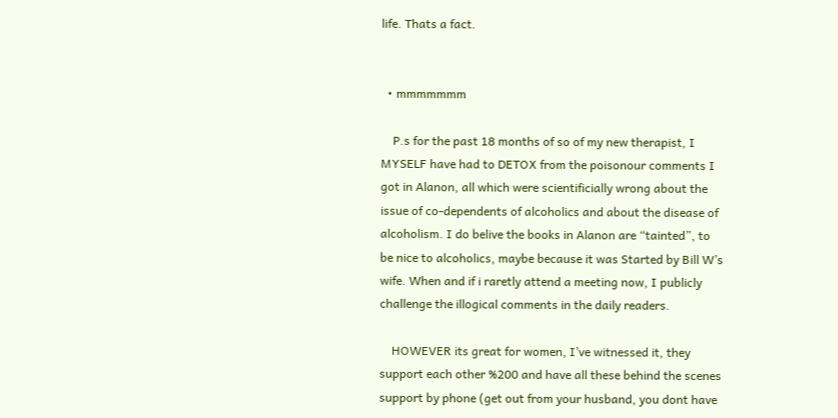life. Thats a fact.


  • mmmmmmm

    P.s for the past 18 months of so of my new therapist, I MYSELF have had to DETOX from the poisonour comments I got in Alanon, all which were scientificially wrong about the issue of co-dependents of alcoholics and about the disease of alcoholism. I do belive the books in Alanon are “tainted”, to be nice to alcoholics, maybe because it was Started by Bill W’s wife. When and if i raretly attend a meeting now, I publicly challenge the illogical comments in the daily readers.

    HOWEVER its great for women, I’ve witnessed it, they support each other %200 and have all these behind the scenes support by phone (get out from your husband, you dont have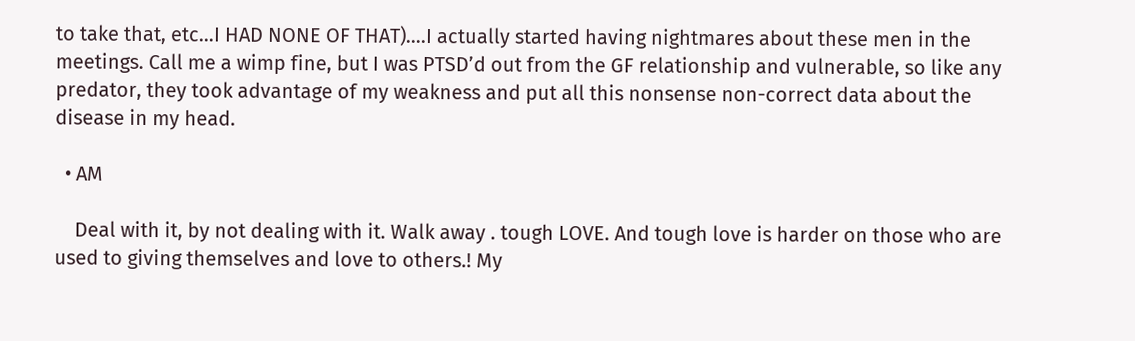to take that, etc…I HAD NONE OF THAT)….I actually started having nightmares about these men in the meetings. Call me a wimp fine, but I was PTSD’d out from the GF relationship and vulnerable, so like any predator, they took advantage of my weakness and put all this nonsense non-correct data about the disease in my head.

  • AM

    Deal with it, by not dealing with it. Walk away . tough LOVE. And tough love is harder on those who are used to giving themselves and love to others.! My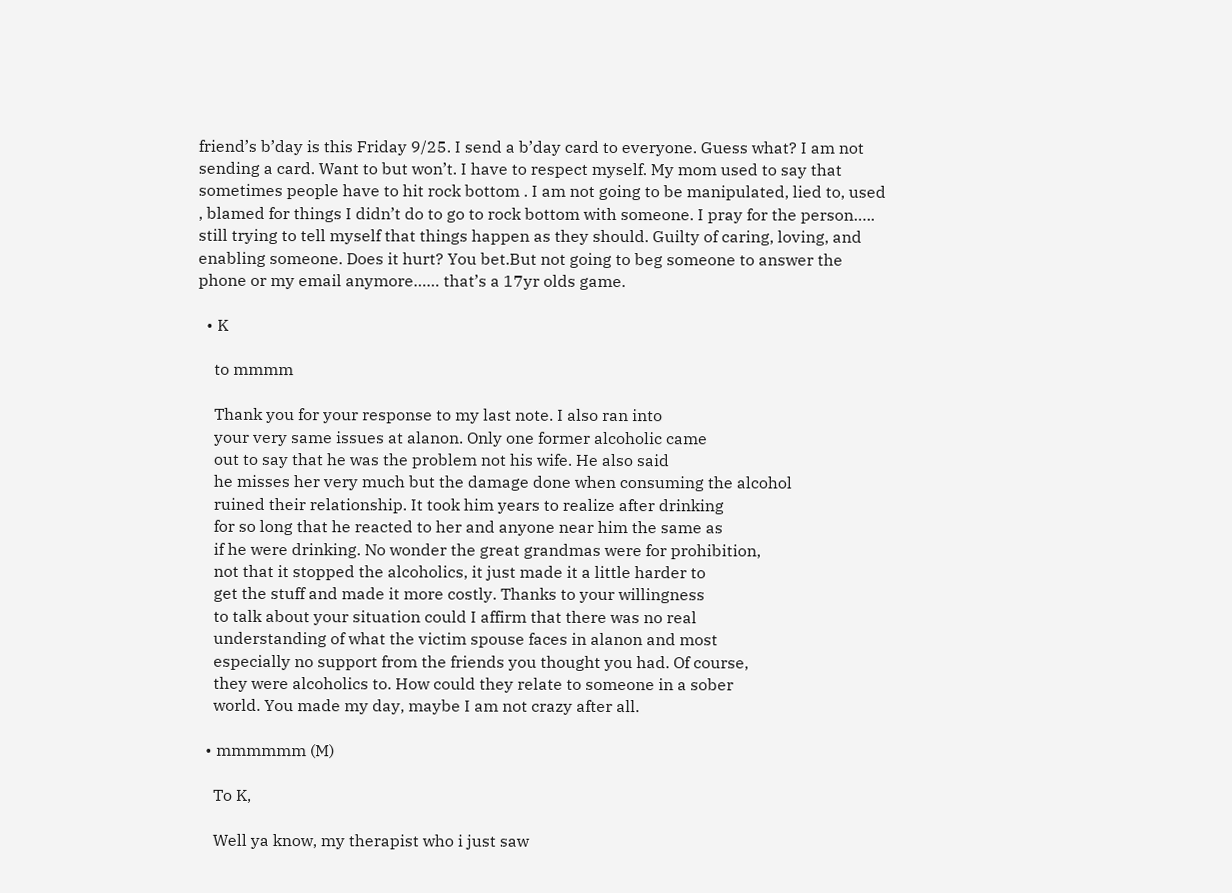friend’s b’day is this Friday 9/25. I send a b’day card to everyone. Guess what? I am not sending a card. Want to but won’t. I have to respect myself. My mom used to say that sometimes people have to hit rock bottom . I am not going to be manipulated, lied to, used , blamed for things I didn’t do to go to rock bottom with someone. I pray for the person….. still trying to tell myself that things happen as they should. Guilty of caring, loving, and enabling someone. Does it hurt? You bet.But not going to beg someone to answer the phone or my email anymore…… that’s a 17yr olds game.

  • K

    to mmmm

    Thank you for your response to my last note. I also ran into
    your very same issues at alanon. Only one former alcoholic came
    out to say that he was the problem not his wife. He also said
    he misses her very much but the damage done when consuming the alcohol
    ruined their relationship. It took him years to realize after drinking
    for so long that he reacted to her and anyone near him the same as
    if he were drinking. No wonder the great grandmas were for prohibition,
    not that it stopped the alcoholics, it just made it a little harder to
    get the stuff and made it more costly. Thanks to your willingness
    to talk about your situation could I affirm that there was no real
    understanding of what the victim spouse faces in alanon and most
    especially no support from the friends you thought you had. Of course,
    they were alcoholics to. How could they relate to someone in a sober
    world. You made my day, maybe I am not crazy after all.

  • mmmmmm (M)

    To K,

    Well ya know, my therapist who i just saw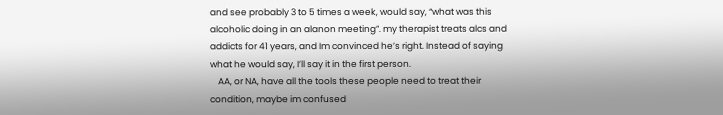and see probably 3 to 5 times a week, would say, “what was this alcoholic doing in an alanon meeting”. my therapist treats alcs and addicts for 41 years, and Im convinced he’s right. Instead of saying what he would say, I’ll say it in the first person.
    AA, or NA, have all the tools these people need to treat their condition, maybe im confused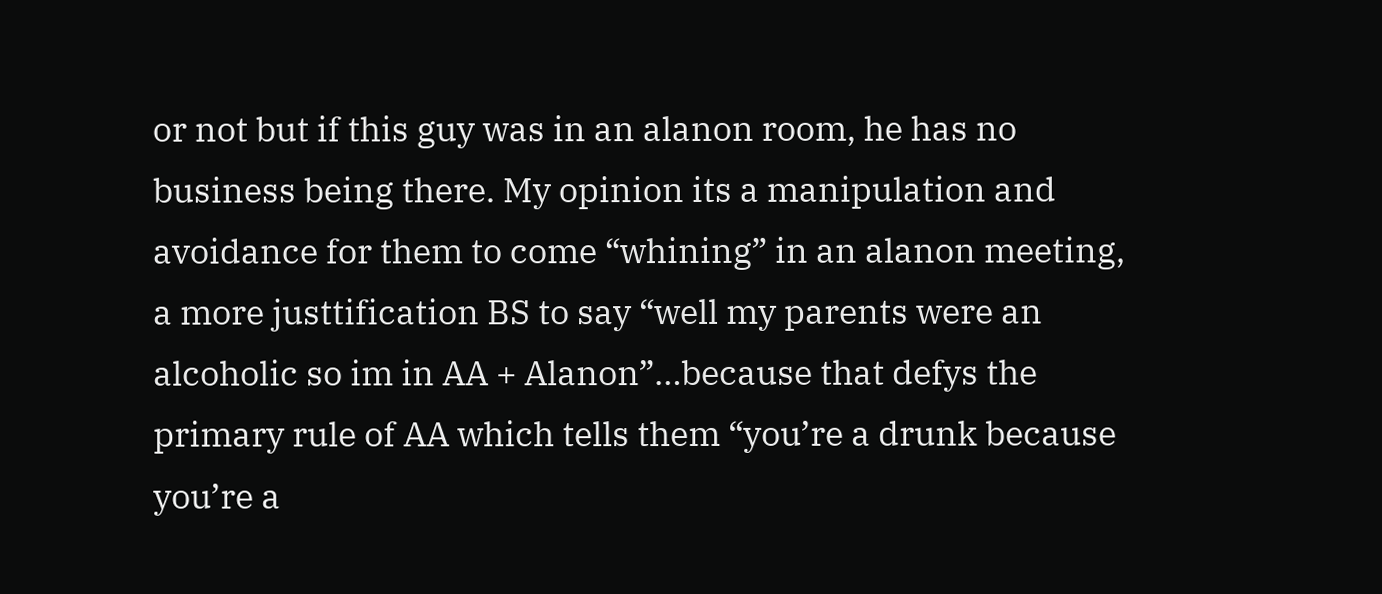or not but if this guy was in an alanon room, he has no business being there. My opinion its a manipulation and avoidance for them to come “whining” in an alanon meeting, a more justtification BS to say “well my parents were an alcoholic so im in AA + Alanon”…because that defys the primary rule of AA which tells them “you’re a drunk because you’re a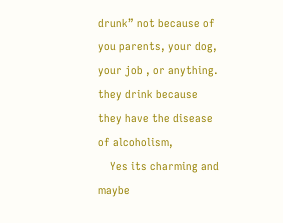drunk” not because of you parents, your dog, your job , or anything. they drink because they have the disease of alcoholism,
    Yes its charming and maybe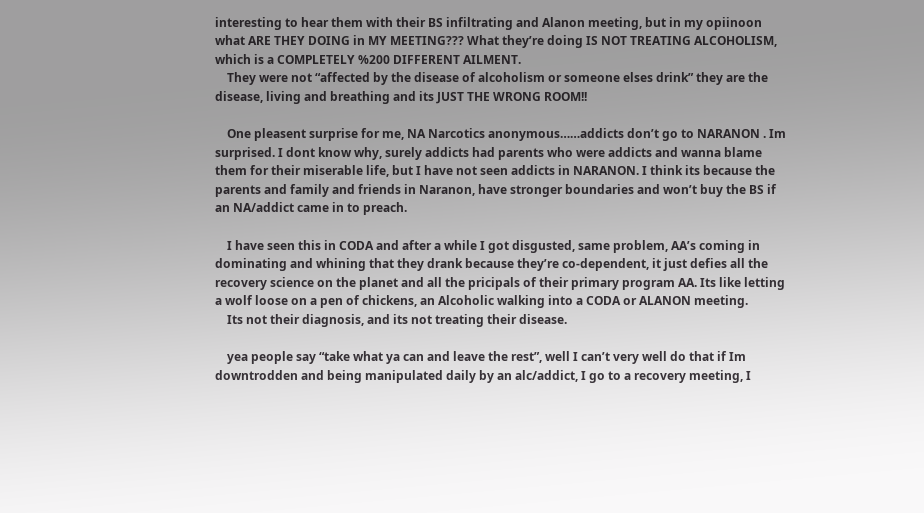interesting to hear them with their BS infiltrating and Alanon meeting, but in my opiinoon what ARE THEY DOING in MY MEETING??? What they’re doing IS NOT TREATING ALCOHOLISM, which is a COMPLETELY %200 DIFFERENT AILMENT.
    They were not “affected by the disease of alcoholism or someone elses drink” they are the disease, living and breathing and its JUST THE WRONG ROOM!!

    One pleasent surprise for me, NA Narcotics anonymous……addicts don’t go to NARANON . Im surprised. I dont know why, surely addicts had parents who were addicts and wanna blame them for their miserable life, but I have not seen addicts in NARANON. I think its because the parents and family and friends in Naranon, have stronger boundaries and won’t buy the BS if an NA/addict came in to preach.

    I have seen this in CODA and after a while I got disgusted, same problem, AA’s coming in dominating and whining that they drank because they’re co-dependent, it just defies all the recovery science on the planet and all the pricipals of their primary program AA. Its like letting a wolf loose on a pen of chickens, an Alcoholic walking into a CODA or ALANON meeting.
    Its not their diagnosis, and its not treating their disease.

    yea people say “take what ya can and leave the rest”, well I can’t very well do that if Im downtrodden and being manipulated daily by an alc/addict, I go to a recovery meeting, I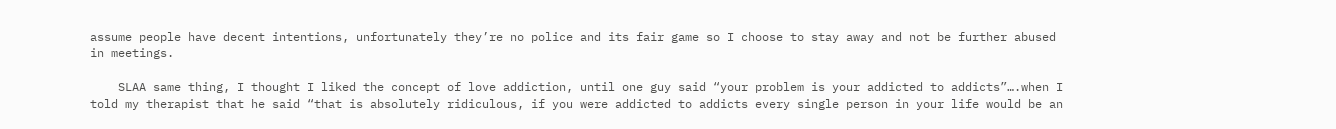assume people have decent intentions, unfortunately they’re no police and its fair game so I choose to stay away and not be further abused in meetings.

    SLAA same thing, I thought I liked the concept of love addiction, until one guy said “your problem is your addicted to addicts”….when I told my therapist that he said “that is absolutely ridiculous, if you were addicted to addicts every single person in your life would be an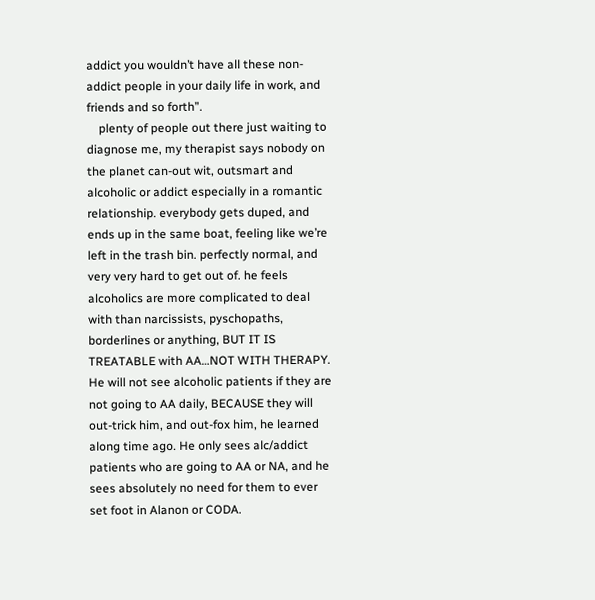addict you wouldn’t have all these non-addict people in your daily life in work, and friends and so forth”.
    plenty of people out there just waiting to diagnose me, my therapist says nobody on the planet can-out wit, outsmart and alcoholic or addict especially in a romantic relationship. everybody gets duped, and ends up in the same boat, feeling like we’re left in the trash bin. perfectly normal, and very very hard to get out of. he feels alcoholics are more complicated to deal with than narcissists, pyschopaths, borderlines or anything, BUT IT IS TREATABLE with AA…NOT WITH THERAPY. He will not see alcoholic patients if they are not going to AA daily, BECAUSE they will out-trick him, and out-fox him, he learned along time ago. He only sees alc/addict patients who are going to AA or NA, and he sees absolutely no need for them to ever set foot in Alanon or CODA.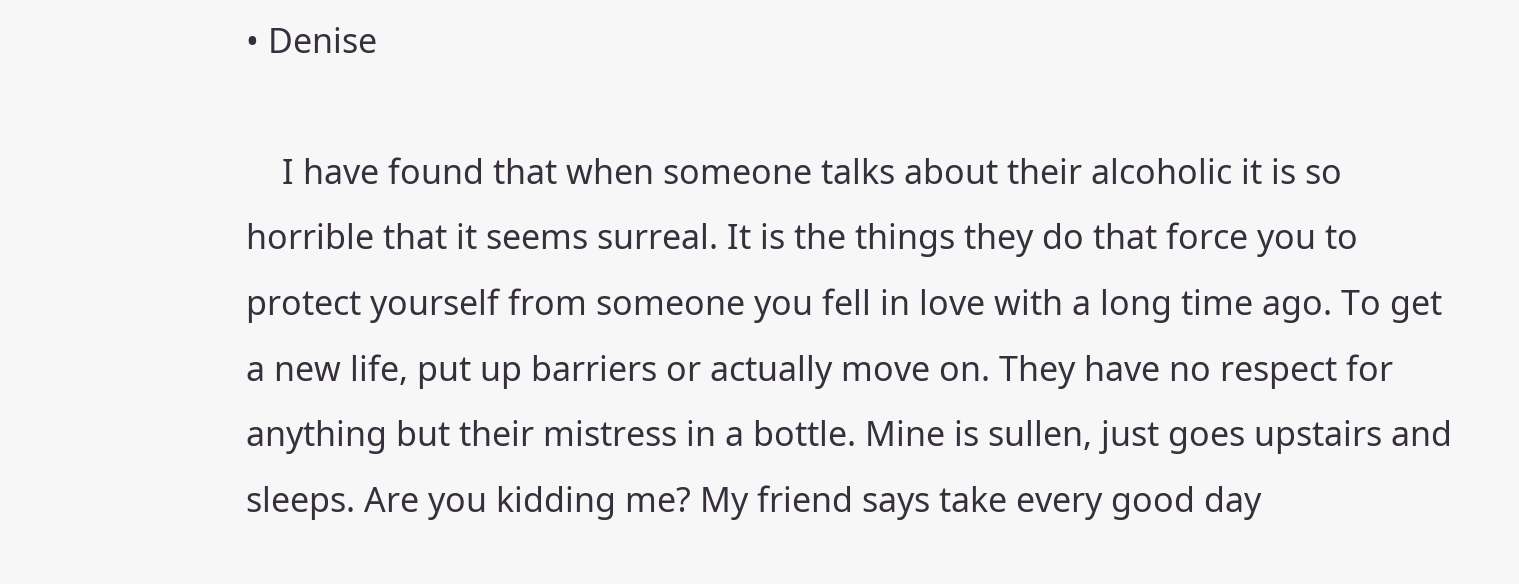• Denise

    I have found that when someone talks about their alcoholic it is so horrible that it seems surreal. It is the things they do that force you to protect yourself from someone you fell in love with a long time ago. To get a new life, put up barriers or actually move on. They have no respect for anything but their mistress in a bottle. Mine is sullen, just goes upstairs and sleeps. Are you kidding me? My friend says take every good day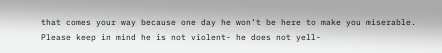that comes your way because one day he won’t be here to make you miserable. Please keep in mind he is not violent- he does not yell-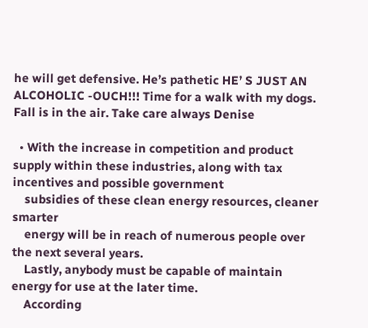he will get defensive. He’s pathetic HE’ S JUST AN ALCOHOLIC -OUCH!!! Time for a walk with my dogs. Fall is in the air. Take care always Denise

  • With the increase in competition and product supply within these industries, along with tax incentives and possible government
    subsidies of these clean energy resources, cleaner smarter
    energy will be in reach of numerous people over the next several years.
    Lastly, anybody must be capable of maintain energy for use at the later time.
    According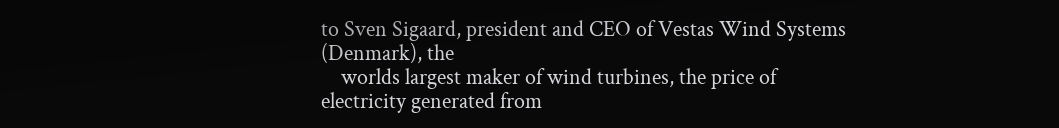to Sven Sigaard, president and CEO of Vestas Wind Systems (Denmark), the
    worlds largest maker of wind turbines, the price of electricity generated from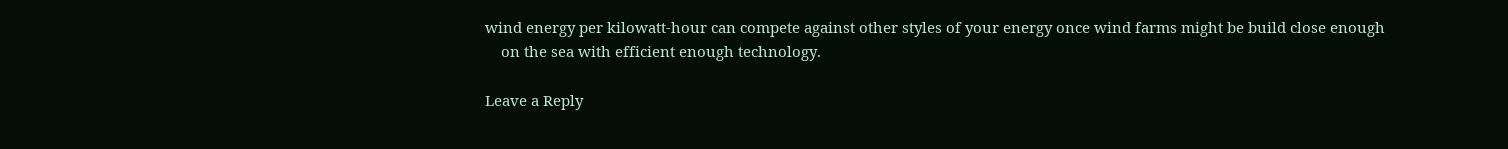wind energy per kilowatt-hour can compete against other styles of your energy once wind farms might be build close enough
    on the sea with efficient enough technology.

Leave a Reply